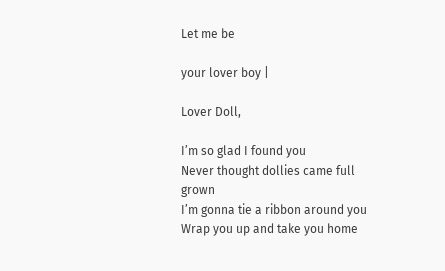Let me be

your lover boy |

Lover Doll,

I’m so glad I found you
Never thought dollies came full grown
I’m gonna tie a ribbon around you
Wrap you up and take you home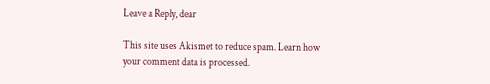Leave a Reply, dear

This site uses Akismet to reduce spam. Learn how your comment data is processed.